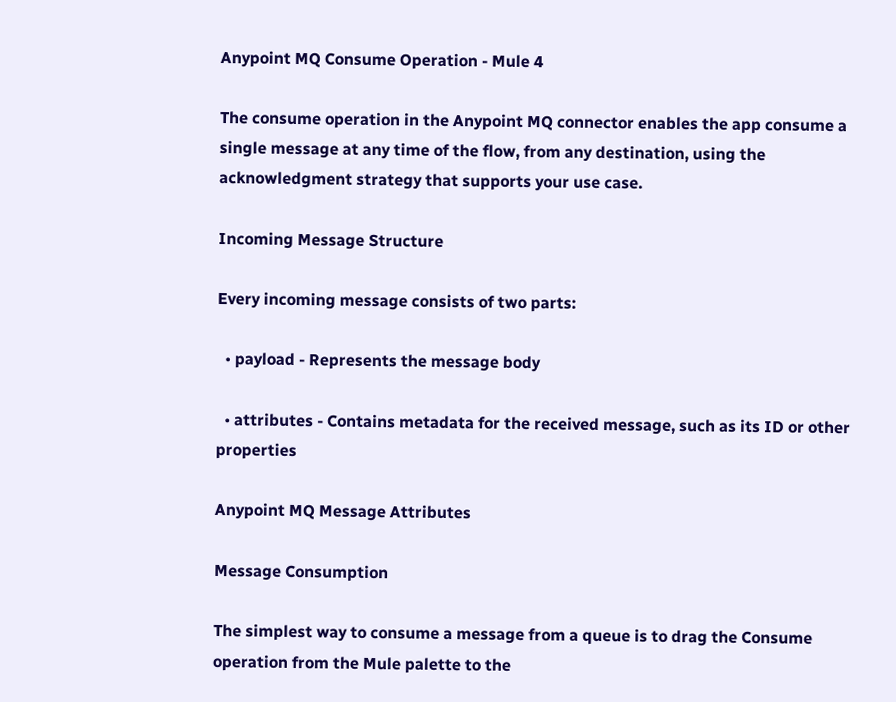Anypoint MQ Consume Operation - Mule 4

The consume operation in the Anypoint MQ connector enables the app consume a single message at any time of the flow, from any destination, using the acknowledgment strategy that supports your use case.

Incoming Message Structure

Every incoming message consists of two parts:

  • payload - Represents the message body

  • attributes - Contains metadata for the received message, such as its ID or other properties

Anypoint MQ Message Attributes

Message Consumption

The simplest way to consume a message from a queue is to drag the Consume operation from the Mule palette to the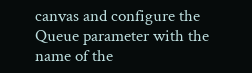canvas and configure the Queue parameter with the name of the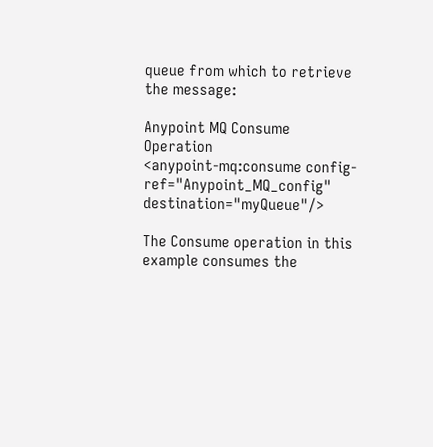queue from which to retrieve the message:

Anypoint MQ Consume Operation
<anypoint-mq:consume config-ref="Anypoint_MQ_config" destination="myQueue"/>

The Consume operation in this example consumes the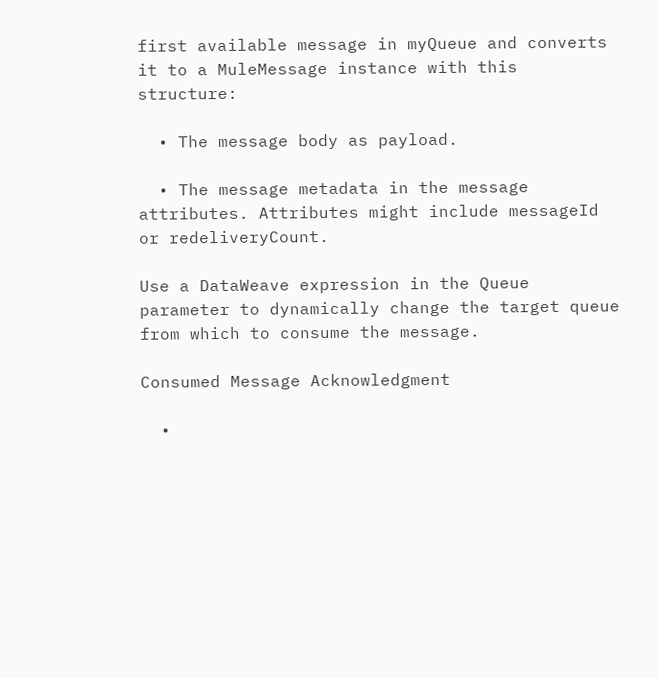first available message in myQueue and converts it to a MuleMessage instance with this structure:

  • The message body as payload.

  • The message metadata in the message attributes. Attributes might include messageId or redeliveryCount.

Use a DataWeave expression in the Queue parameter to dynamically change the target queue from which to consume the message.

Consumed Message Acknowledgment

  •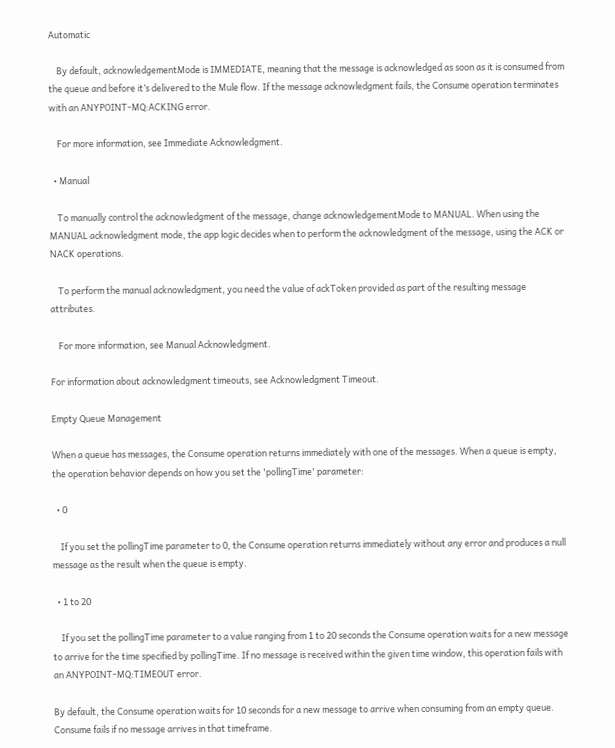Automatic

    By default, acknowledgementMode is IMMEDIATE, meaning that the message is acknowledged as soon as it is consumed from the queue and before it’s delivered to the Mule flow. If the message acknowledgment fails, the Consume operation terminates with an ANYPOINT-MQ:ACKING error.

    For more information, see Immediate Acknowledgment.

  • Manual

    To manually control the acknowledgment of the message, change acknowledgementMode to MANUAL. When using the MANUAL acknowledgment mode, the app logic decides when to perform the acknowledgment of the message, using the ACK or NACK operations.

    To perform the manual acknowledgment, you need the value of ackToken provided as part of the resulting message attributes.

    For more information, see Manual Acknowledgment.

For information about acknowledgment timeouts, see Acknowledgment Timeout.

Empty Queue Management

When a queue has messages, the Consume operation returns immediately with one of the messages. When a queue is empty, the operation behavior depends on how you set the 'pollingTime' parameter:

  • 0

    If you set the pollingTime parameter to 0, the Consume operation returns immediately without any error and produces a null message as the result when the queue is empty.

  • 1 to 20

    If you set the pollingTime parameter to a value ranging from 1 to 20 seconds the Consume operation waits for a new message to arrive for the time specified by pollingTime. If no message is received within the given time window, this operation fails with an ANYPOINT-MQ:TIMEOUT error.

By default, the Consume operation waits for 10 seconds for a new message to arrive when consuming from an empty queue. Consume fails if no message arrives in that timeframe.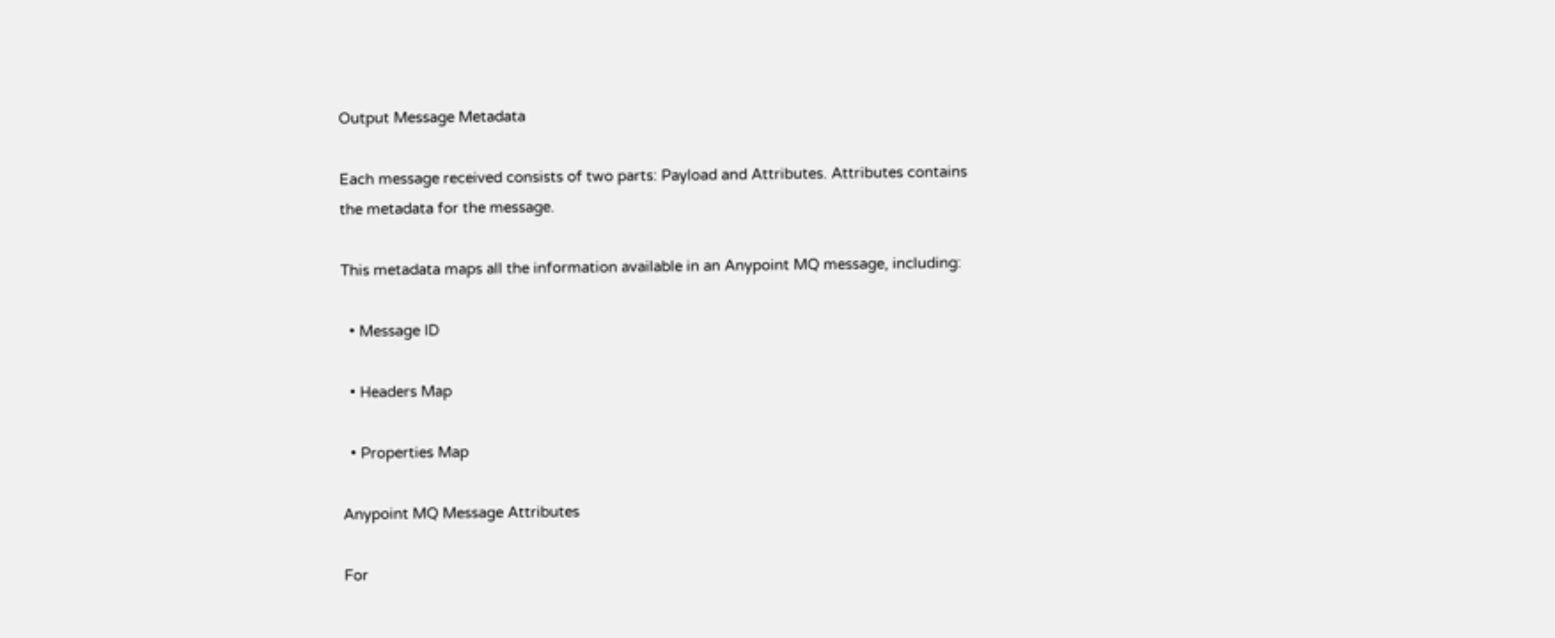Output Message Metadata

Each message received consists of two parts: Payload and Attributes. Attributes contains the metadata for the message.

This metadata maps all the information available in an Anypoint MQ message, including:

  • Message ID

  • Headers Map

  • Properties Map

Anypoint MQ Message Attributes

For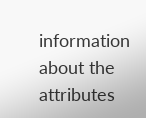information about the attributes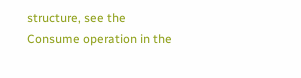structure, see the Consume operation in the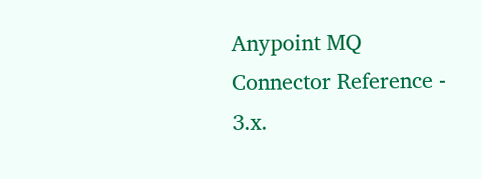Anypoint MQ Connector Reference - 3.x.